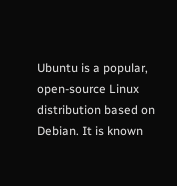Ubuntu is a popular, open-source Linux distribution based on Debian. It is known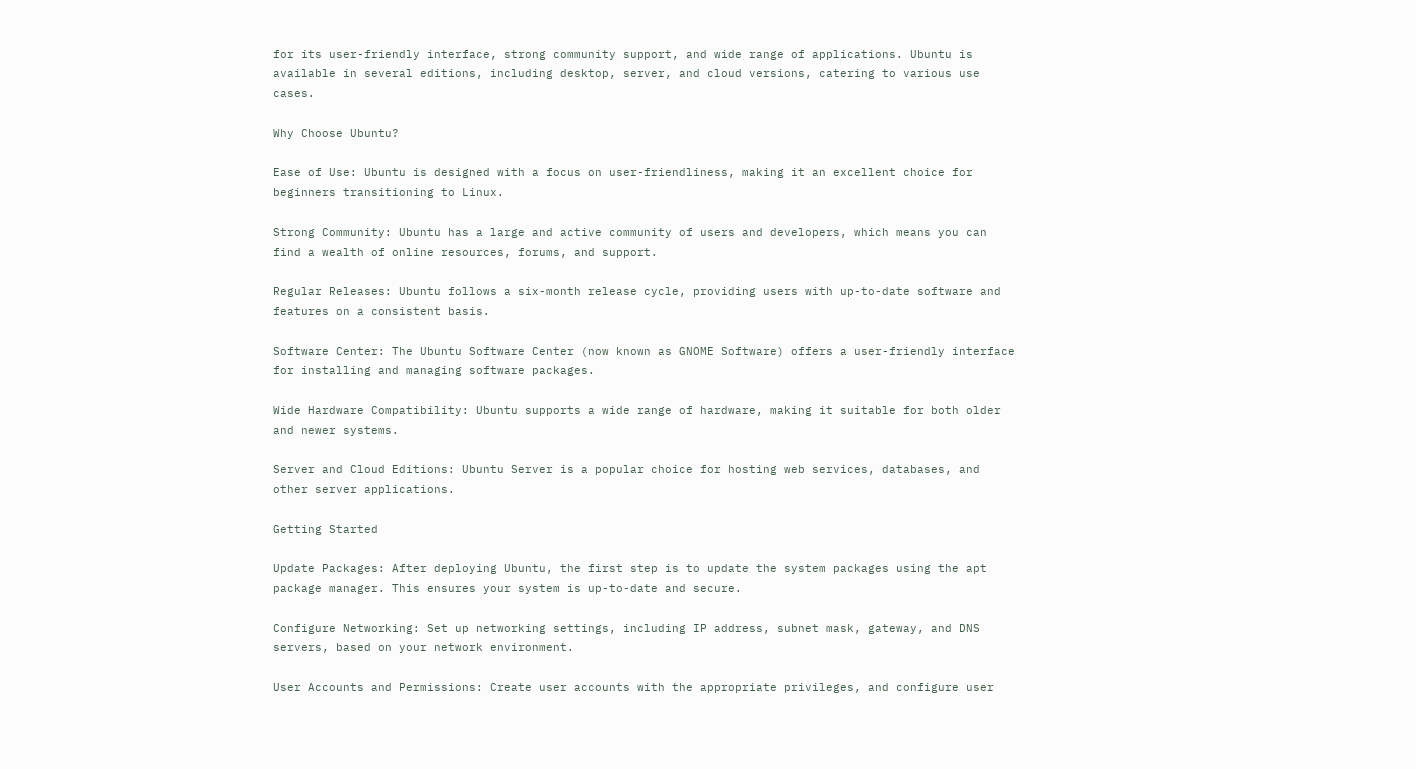for its user-friendly interface, strong community support, and wide range of applications. Ubuntu is available in several editions, including desktop, server, and cloud versions, catering to various use cases.

Why Choose Ubuntu?

Ease of Use: Ubuntu is designed with a focus on user-friendliness, making it an excellent choice for beginners transitioning to Linux.

Strong Community: Ubuntu has a large and active community of users and developers, which means you can find a wealth of online resources, forums, and support.

Regular Releases: Ubuntu follows a six-month release cycle, providing users with up-to-date software and features on a consistent basis.

Software Center: The Ubuntu Software Center (now known as GNOME Software) offers a user-friendly interface for installing and managing software packages.

Wide Hardware Compatibility: Ubuntu supports a wide range of hardware, making it suitable for both older and newer systems.

Server and Cloud Editions: Ubuntu Server is a popular choice for hosting web services, databases, and other server applications.

Getting Started

Update Packages: After deploying Ubuntu, the first step is to update the system packages using the apt package manager. This ensures your system is up-to-date and secure.

Configure Networking: Set up networking settings, including IP address, subnet mask, gateway, and DNS servers, based on your network environment.

User Accounts and Permissions: Create user accounts with the appropriate privileges, and configure user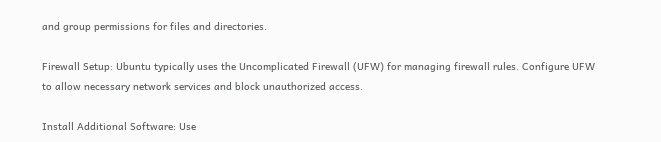and group permissions for files and directories.

Firewall Setup: Ubuntu typically uses the Uncomplicated Firewall (UFW) for managing firewall rules. Configure UFW to allow necessary network services and block unauthorized access.

Install Additional Software: Use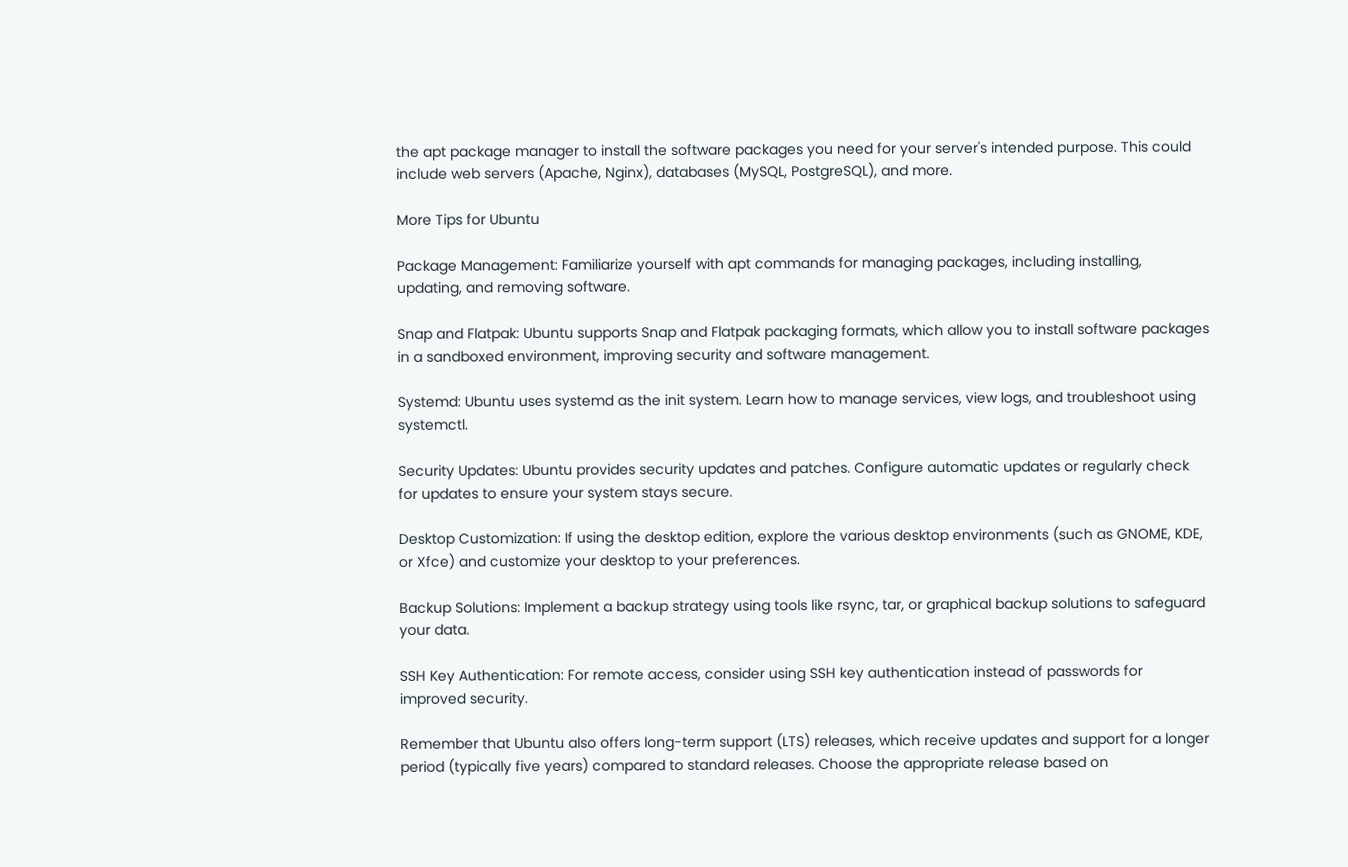the apt package manager to install the software packages you need for your server's intended purpose. This could include web servers (Apache, Nginx), databases (MySQL, PostgreSQL), and more.

More Tips for Ubuntu

Package Management: Familiarize yourself with apt commands for managing packages, including installing, updating, and removing software.

Snap and Flatpak: Ubuntu supports Snap and Flatpak packaging formats, which allow you to install software packages in a sandboxed environment, improving security and software management.

Systemd: Ubuntu uses systemd as the init system. Learn how to manage services, view logs, and troubleshoot using systemctl.

Security Updates: Ubuntu provides security updates and patches. Configure automatic updates or regularly check for updates to ensure your system stays secure.

Desktop Customization: If using the desktop edition, explore the various desktop environments (such as GNOME, KDE, or Xfce) and customize your desktop to your preferences.

Backup Solutions: Implement a backup strategy using tools like rsync, tar, or graphical backup solutions to safeguard your data.

SSH Key Authentication: For remote access, consider using SSH key authentication instead of passwords for improved security.

Remember that Ubuntu also offers long-term support (LTS) releases, which receive updates and support for a longer period (typically five years) compared to standard releases. Choose the appropriate release based on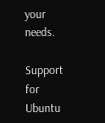your needs.

Support for Ubuntu